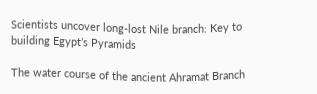Scientists uncover long-lost Nile branch: Key to building Egypt’s Pyramids

The water course of the ancient Ahramat Branch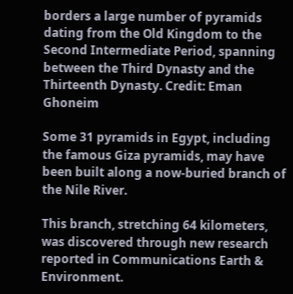borders a large number of pyramids dating from the Old Kingdom to the Second Intermediate Period, spanning between the Third Dynasty and the Thirteenth Dynasty. Credit: Eman Ghoneim

Some 31 pyramids in Egypt, including the famous Giza pyramids, may have been built along a now-buried branch of the Nile River.

This branch, stretching 64 kilometers, was discovered through new research reported in Communications Earth & Environment.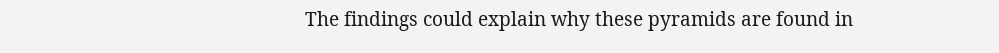The findings could explain why these pyramids are found in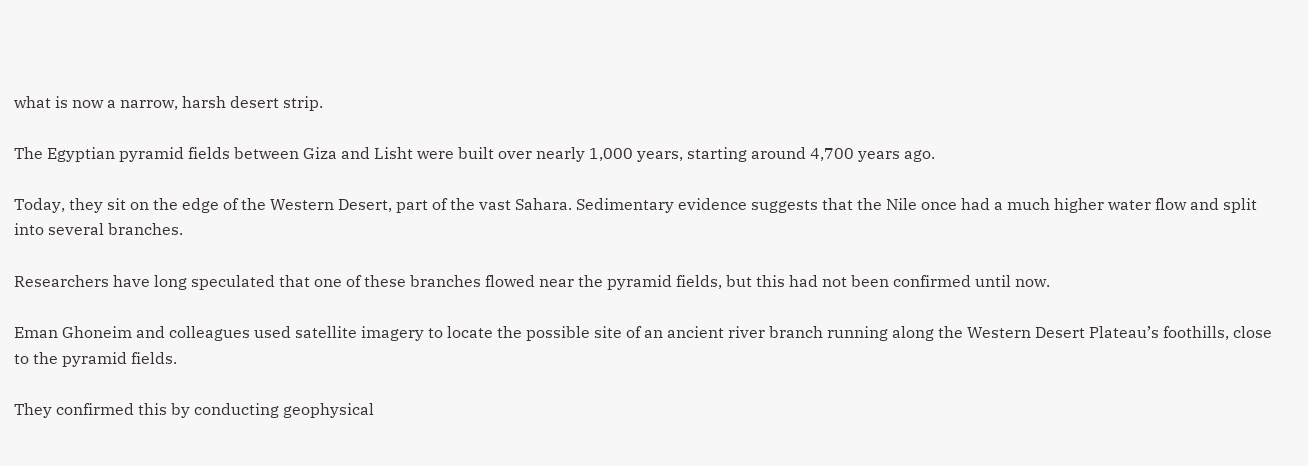what is now a narrow, harsh desert strip.

The Egyptian pyramid fields between Giza and Lisht were built over nearly 1,000 years, starting around 4,700 years ago.

Today, they sit on the edge of the Western Desert, part of the vast Sahara. Sedimentary evidence suggests that the Nile once had a much higher water flow and split into several branches.

Researchers have long speculated that one of these branches flowed near the pyramid fields, but this had not been confirmed until now.

Eman Ghoneim and colleagues used satellite imagery to locate the possible site of an ancient river branch running along the Western Desert Plateau’s foothills, close to the pyramid fields.

They confirmed this by conducting geophysical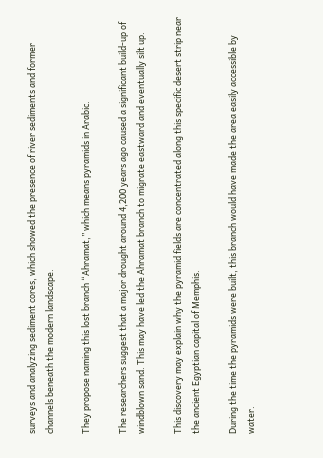surveys and analyzing sediment cores, which showed the presence of river sediments and former channels beneath the modern landscape.

They propose naming this lost branch “Ahramat,” which means pyramids in Arabic.

The researchers suggest that a major drought around 4,200 years ago caused a significant build-up of windblown sand. This may have led the Ahramat branch to migrate eastward and eventually silt up.

This discovery may explain why the pyramid fields are concentrated along this specific desert strip near the ancient Egyptian capital of Memphis.

During the time the pyramids were built, this branch would have made the area easily accessible by water.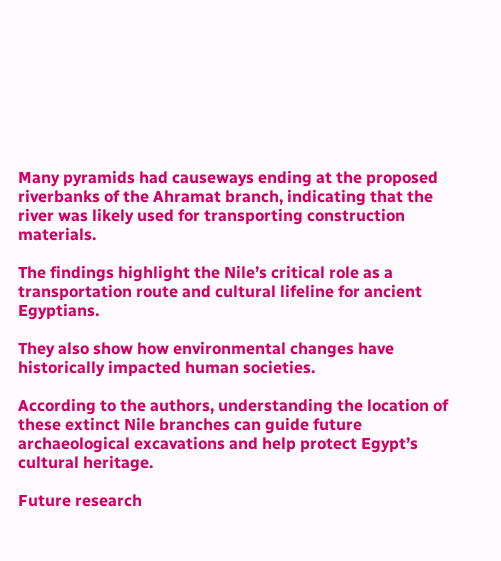Many pyramids had causeways ending at the proposed riverbanks of the Ahramat branch, indicating that the river was likely used for transporting construction materials.

The findings highlight the Nile’s critical role as a transportation route and cultural lifeline for ancient Egyptians.

They also show how environmental changes have historically impacted human societies.

According to the authors, understanding the location of these extinct Nile branches can guide future archaeological excavations and help protect Egypt’s cultural heritage.

Future research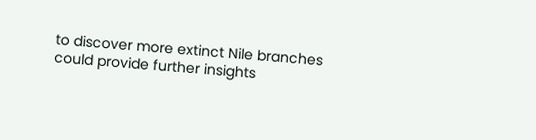to discover more extinct Nile branches could provide further insights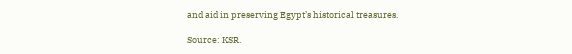and aid in preserving Egypt’s historical treasures.

Source: KSR.